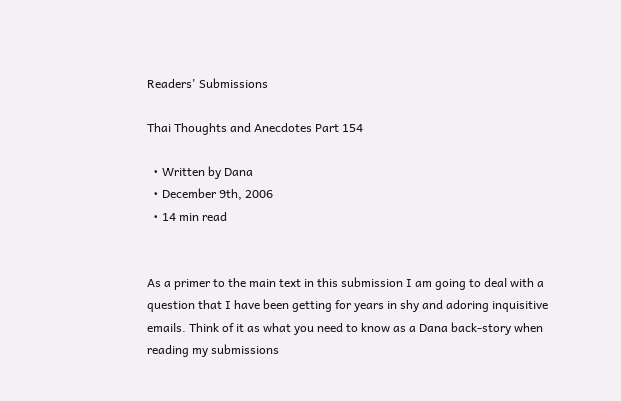Readers' Submissions

Thai Thoughts and Anecdotes Part 154

  • Written by Dana
  • December 9th, 2006
  • 14 min read


As a primer to the main text in this submission I am going to deal with a question that I have been getting for years in shy and adoring inquisitive emails. Think of it as what you need to know as a Dana back-story when reading my submissions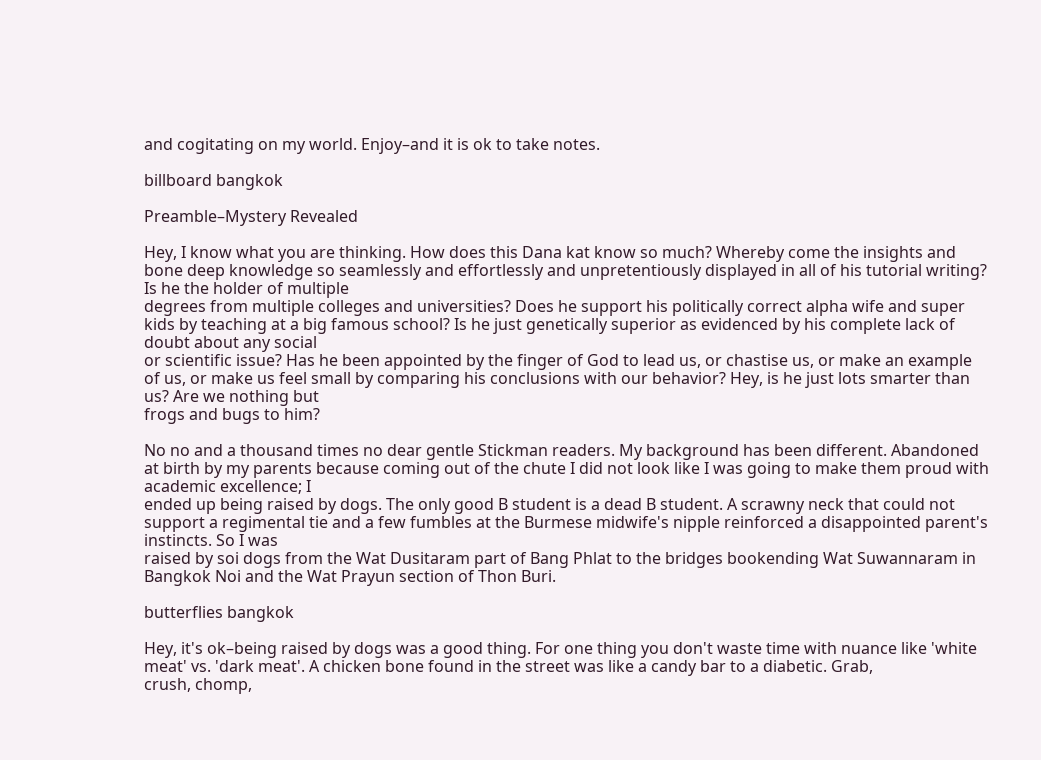and cogitating on my world. Enjoy–and it is ok to take notes.

billboard bangkok

Preamble–Mystery Revealed

Hey, I know what you are thinking. How does this Dana kat know so much? Whereby come the insights and bone deep knowledge so seamlessly and effortlessly and unpretentiously displayed in all of his tutorial writing? Is he the holder of multiple
degrees from multiple colleges and universities? Does he support his politically correct alpha wife and super kids by teaching at a big famous school? Is he just genetically superior as evidenced by his complete lack of doubt about any social
or scientific issue? Has he been appointed by the finger of God to lead us, or chastise us, or make an example of us, or make us feel small by comparing his conclusions with our behavior? Hey, is he just lots smarter than us? Are we nothing but
frogs and bugs to him?

No no and a thousand times no dear gentle Stickman readers. My background has been different. Abandoned at birth by my parents because coming out of the chute I did not look like I was going to make them proud with academic excellence; I
ended up being raised by dogs. The only good B student is a dead B student. A scrawny neck that could not support a regimental tie and a few fumbles at the Burmese midwife's nipple reinforced a disappointed parent's instincts. So I was
raised by soi dogs from the Wat Dusitaram part of Bang Phlat to the bridges bookending Wat Suwannaram in Bangkok Noi and the Wat Prayun section of Thon Buri.

butterflies bangkok

Hey, it's ok–being raised by dogs was a good thing. For one thing you don't waste time with nuance like 'white meat' vs. 'dark meat'. A chicken bone found in the street was like a candy bar to a diabetic. Grab,
crush, chomp,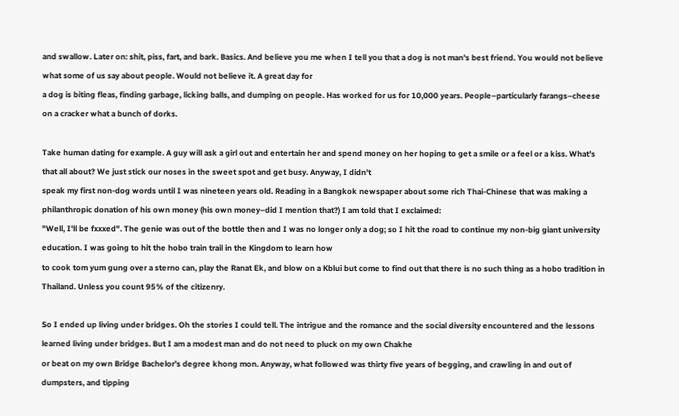and swallow. Later on: shit, piss, fart, and bark. Basics. And believe you me when I tell you that a dog is not man's best friend. You would not believe what some of us say about people. Would not believe it. A great day for
a dog is biting fleas, finding garbage, licking balls, and dumping on people. Has worked for us for 10,000 years. People–particularly farangs–cheese on a cracker what a bunch of dorks.

Take human dating for example. A guy will ask a girl out and entertain her and spend money on her hoping to get a smile or a feel or a kiss. What's that all about? We just stick our noses in the sweet spot and get busy. Anyway, I didn't
speak my first non-dog words until I was nineteen years old. Reading in a Bangkok newspaper about some rich Thai-Chinese that was making a philanthropic donation of his own money (his own money–did I mention that?) I am told that I exclaimed:
"Well, I'll be fxxxed". The genie was out of the bottle then and I was no longer only a dog; so I hit the road to continue my non-big giant university education. I was going to hit the hobo train trail in the Kingdom to learn how
to cook tom yum gung over a sterno can, play the Ranat Ek, and blow on a Kblui but come to find out that there is no such thing as a hobo tradition in Thailand. Unless you count 95% of the citizenry.

So I ended up living under bridges. Oh the stories I could tell. The intrigue and the romance and the social diversity encountered and the lessons learned living under bridges. But I am a modest man and do not need to pluck on my own Chakhe
or beat on my own Bridge Bachelor's degree khong mon. Anyway, what followed was thirty five years of begging, and crawling in and out of dumpsters, and tipping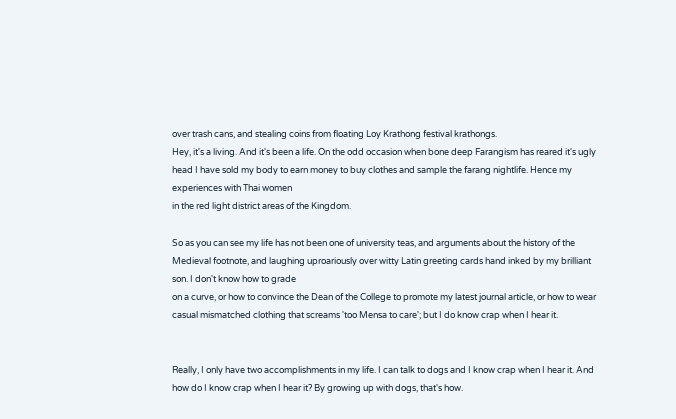over trash cans, and stealing coins from floating Loy Krathong festival krathongs.
Hey, it's a living. And it's been a life. On the odd occasion when bone deep Farangism has reared it's ugly head I have sold my body to earn money to buy clothes and sample the farang nightlife. Hence my experiences with Thai women
in the red light district areas of the Kingdom.

So as you can see my life has not been one of university teas, and arguments about the history of the Medieval footnote, and laughing uproariously over witty Latin greeting cards hand inked by my brilliant son. I don't know how to grade
on a curve, or how to convince the Dean of the College to promote my latest journal article, or how to wear casual mismatched clothing that screams 'too Mensa to care'; but I do know crap when I hear it.


Really, I only have two accomplishments in my life. I can talk to dogs and I know crap when I hear it. And how do I know crap when I hear it? By growing up with dogs, that's how.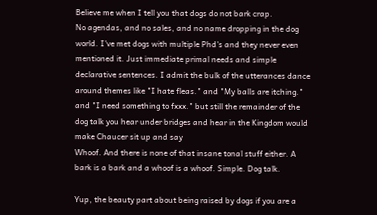Believe me when I tell you that dogs do not bark crap.
No agendas, and no sales, and no name dropping in the dog world. I've met dogs with multiple Phd's and they never even mentioned it. Just immediate primal needs and simple declarative sentences. I admit the bulk of the utterances dance
around themes like "I hate fleas." and "My balls are itching." and "I need something to fxxx." but still the remainder of the dog talk you hear under bridges and hear in the Kingdom would make Chaucer sit up and say
Whoof. And there is none of that insane tonal stuff either. A bark is a bark and a whoof is a whoof. Simple. Dog talk.

Yup, the beauty part about being raised by dogs if you are a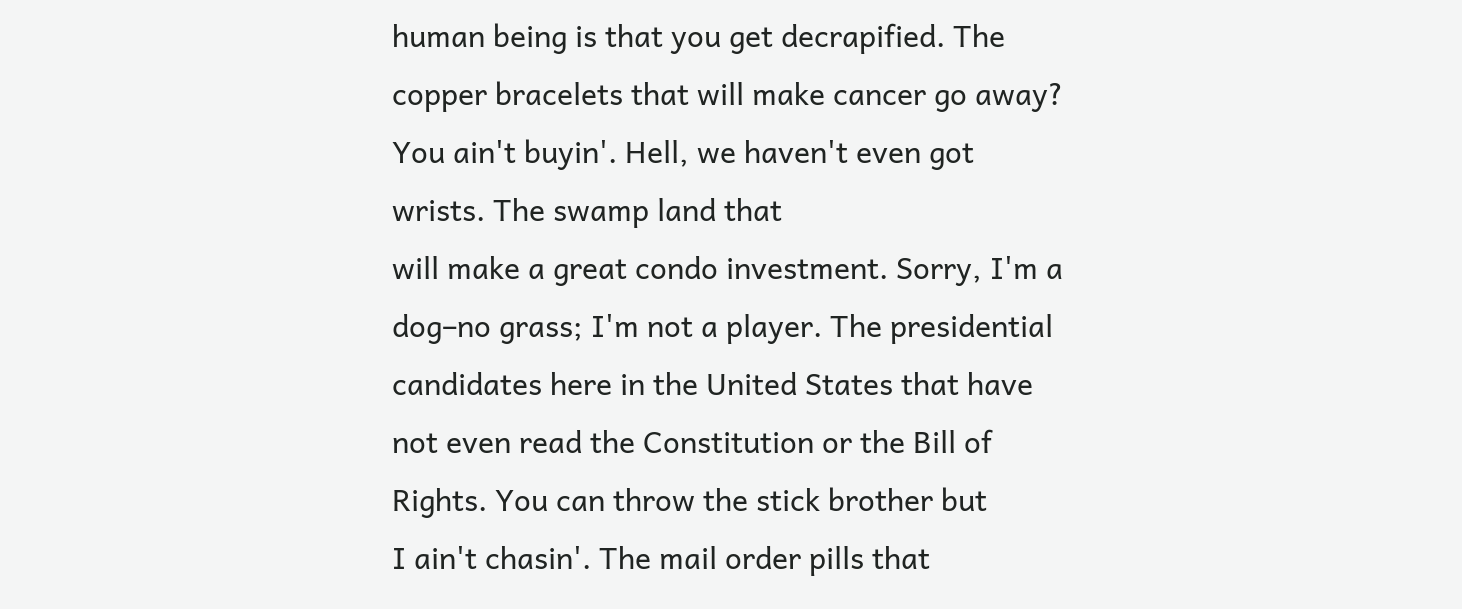human being is that you get decrapified. The copper bracelets that will make cancer go away? You ain't buyin'. Hell, we haven't even got wrists. The swamp land that
will make a great condo investment. Sorry, I'm a dog–no grass; I'm not a player. The presidential candidates here in the United States that have not even read the Constitution or the Bill of Rights. You can throw the stick brother but
I ain't chasin'. The mail order pills that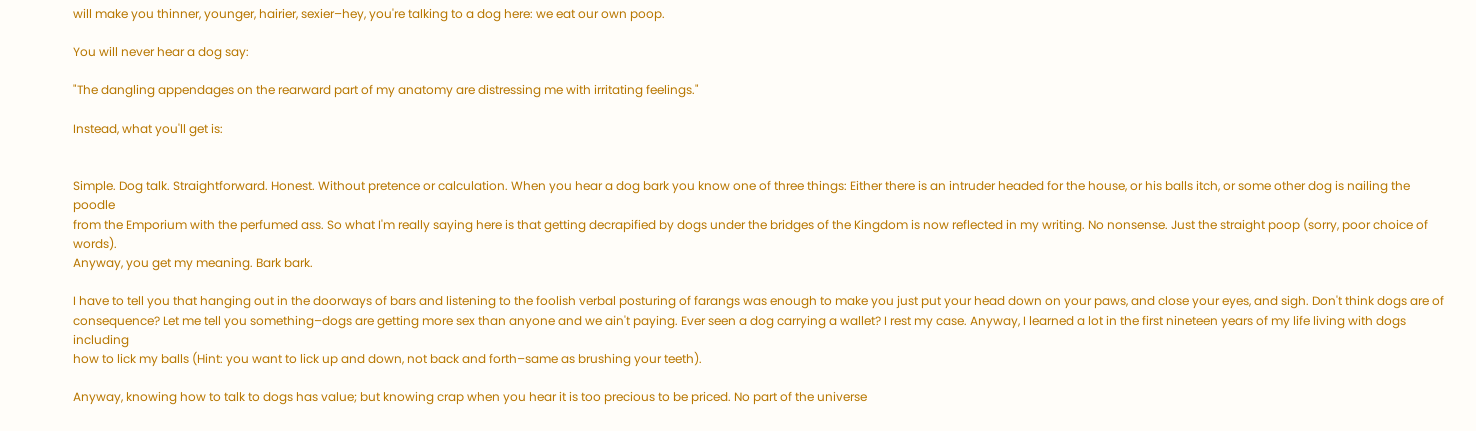will make you thinner, younger, hairier, sexier–hey, you're talking to a dog here: we eat our own poop.

You will never hear a dog say:

"The dangling appendages on the rearward part of my anatomy are distressing me with irritating feelings."

Instead, what you'll get is:


Simple. Dog talk. Straightforward. Honest. Without pretence or calculation. When you hear a dog bark you know one of three things: Either there is an intruder headed for the house, or his balls itch, or some other dog is nailing the poodle
from the Emporium with the perfumed ass. So what I'm really saying here is that getting decrapified by dogs under the bridges of the Kingdom is now reflected in my writing. No nonsense. Just the straight poop (sorry, poor choice of words).
Anyway, you get my meaning. Bark bark.

I have to tell you that hanging out in the doorways of bars and listening to the foolish verbal posturing of farangs was enough to make you just put your head down on your paws, and close your eyes, and sigh. Don't think dogs are of
consequence? Let me tell you something–dogs are getting more sex than anyone and we ain't paying. Ever seen a dog carrying a wallet? I rest my case. Anyway, I learned a lot in the first nineteen years of my life living with dogs including
how to lick my balls (Hint: you want to lick up and down, not back and forth–same as brushing your teeth).

Anyway, knowing how to talk to dogs has value; but knowing crap when you hear it is too precious to be priced. No part of the universe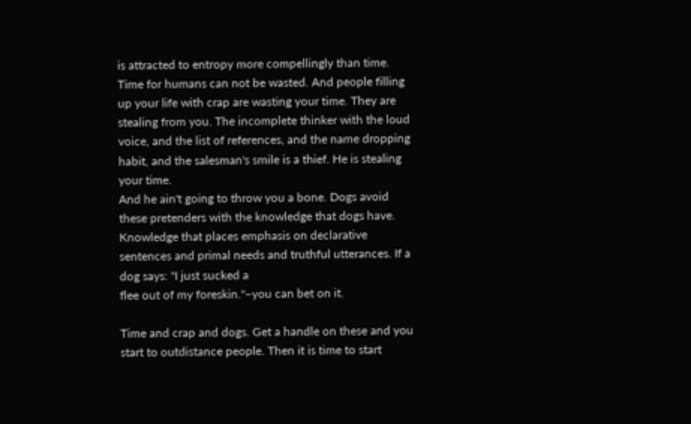is attracted to entropy more compellingly than time. Time for humans can not be wasted. And people filling
up your life with crap are wasting your time. They are stealing from you. The incomplete thinker with the loud voice, and the list of references, and the name dropping habit, and the salesman's smile is a thief. He is stealing your time.
And he ain't going to throw you a bone. Dogs avoid these pretenders with the knowledge that dogs have. Knowledge that places emphasis on declarative sentences and primal needs and truthful utterances. If a dog says: "I just sucked a
flee out of my foreskin."–you can bet on it.

Time and crap and dogs. Get a handle on these and you start to outdistance people. Then it is time to start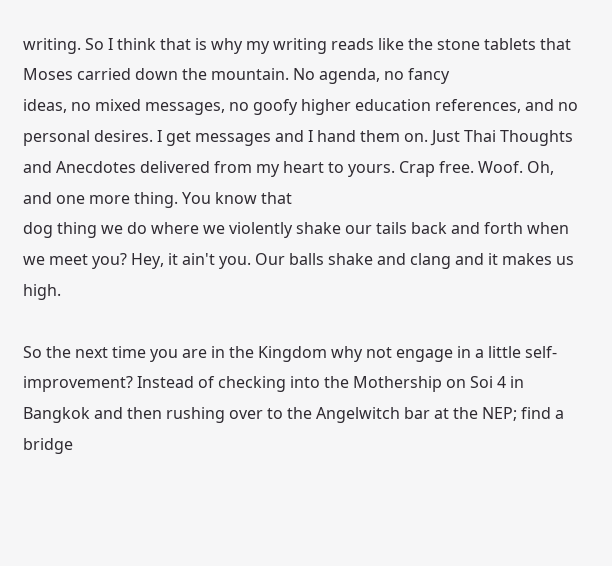writing. So I think that is why my writing reads like the stone tablets that Moses carried down the mountain. No agenda, no fancy
ideas, no mixed messages, no goofy higher education references, and no personal desires. I get messages and I hand them on. Just Thai Thoughts and Anecdotes delivered from my heart to yours. Crap free. Woof. Oh, and one more thing. You know that
dog thing we do where we violently shake our tails back and forth when we meet you? Hey, it ain't you. Our balls shake and clang and it makes us high.

So the next time you are in the Kingdom why not engage in a little self-improvement? Instead of checking into the Mothership on Soi 4 in Bangkok and then rushing over to the Angelwitch bar at the NEP; find a bridge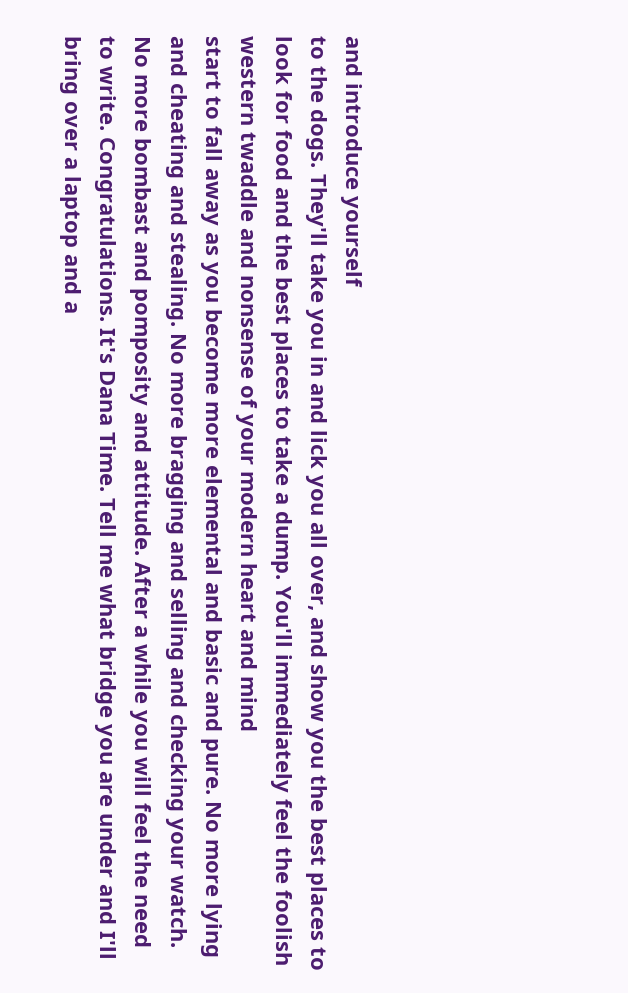and introduce yourself
to the dogs. They'll take you in and lick you all over, and show you the best places to look for food and the best places to take a dump. You'll immediately feel the foolish western twaddle and nonsense of your modern heart and mind
start to fall away as you become more elemental and basic and pure. No more lying and cheating and stealing. No more bragging and selling and checking your watch. No more bombast and pomposity and attitude. After a while you will feel the need
to write. Congratulations. It's Dana Time. Tell me what bridge you are under and I'll bring over a laptop and a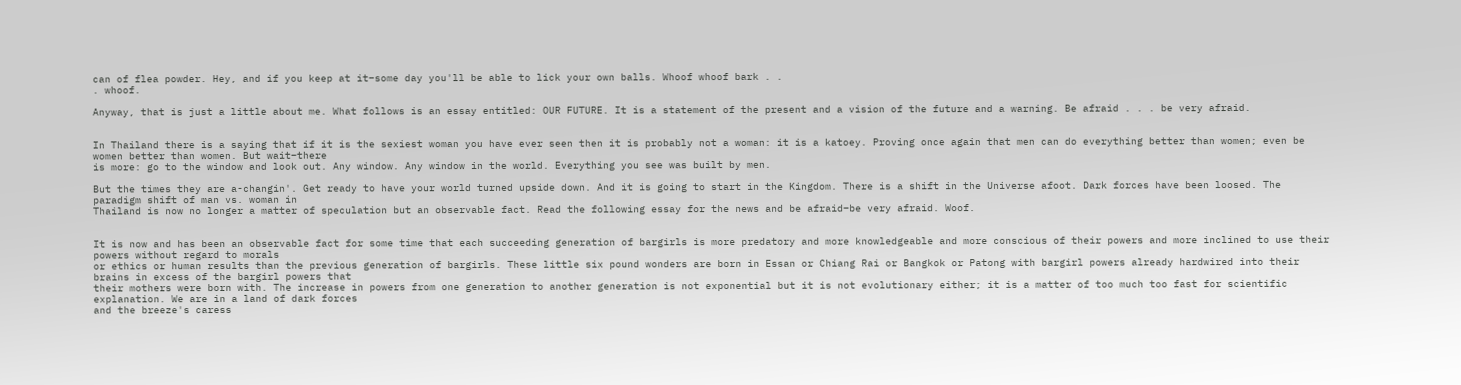can of flea powder. Hey, and if you keep at it–some day you'll be able to lick your own balls. Whoof whoof bark . .
. whoof.

Anyway, that is just a little about me. What follows is an essay entitled: OUR FUTURE. It is a statement of the present and a vision of the future and a warning. Be afraid . . . be very afraid.


In Thailand there is a saying that if it is the sexiest woman you have ever seen then it is probably not a woman: it is a katoey. Proving once again that men can do everything better than women; even be women better than women. But wait–there
is more: go to the window and look out. Any window. Any window in the world. Everything you see was built by men.

But the times they are a-changin'. Get ready to have your world turned upside down. And it is going to start in the Kingdom. There is a shift in the Universe afoot. Dark forces have been loosed. The paradigm shift of man vs. woman in
Thailand is now no longer a matter of speculation but an observable fact. Read the following essay for the news and be afraid–be very afraid. Woof.


It is now and has been an observable fact for some time that each succeeding generation of bargirls is more predatory and more knowledgeable and more conscious of their powers and more inclined to use their powers without regard to morals
or ethics or human results than the previous generation of bargirls. These little six pound wonders are born in Essan or Chiang Rai or Bangkok or Patong with bargirl powers already hardwired into their brains in excess of the bargirl powers that
their mothers were born with. The increase in powers from one generation to another generation is not exponential but it is not evolutionary either; it is a matter of too much too fast for scientific explanation. We are in a land of dark forces
and the breeze's caress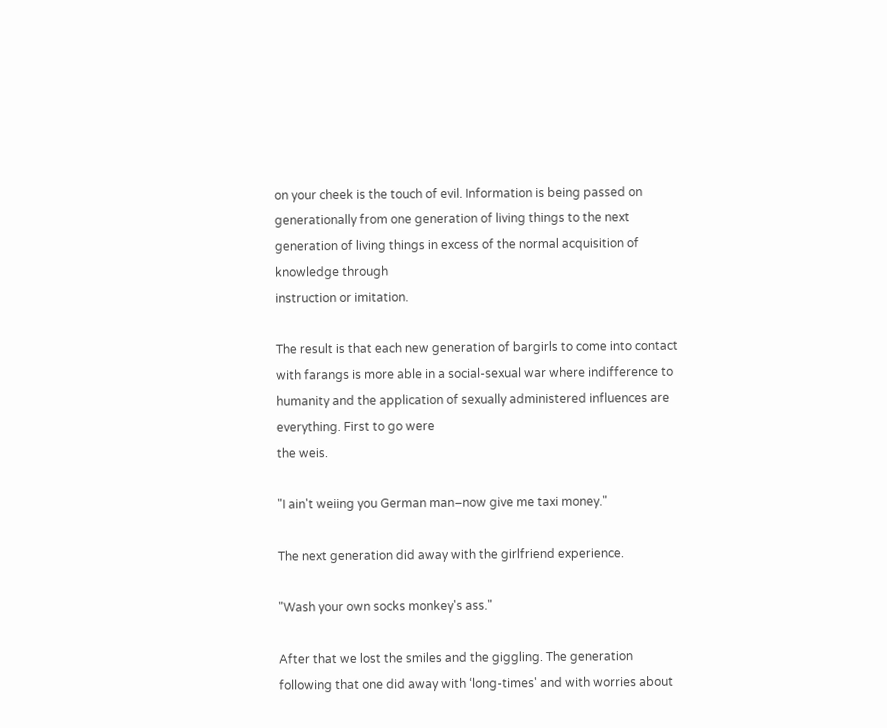on your cheek is the touch of evil. Information is being passed on generationally from one generation of living things to the next generation of living things in excess of the normal acquisition of knowledge through
instruction or imitation.

The result is that each new generation of bargirls to come into contact with farangs is more able in a social-sexual war where indifference to humanity and the application of sexually administered influences are everything. First to go were
the weis.

"I ain't weiing you German man–now give me taxi money."

The next generation did away with the girlfriend experience.

"Wash your own socks monkey's ass."

After that we lost the smiles and the giggling. The generation following that one did away with ‘long-times' and with worries about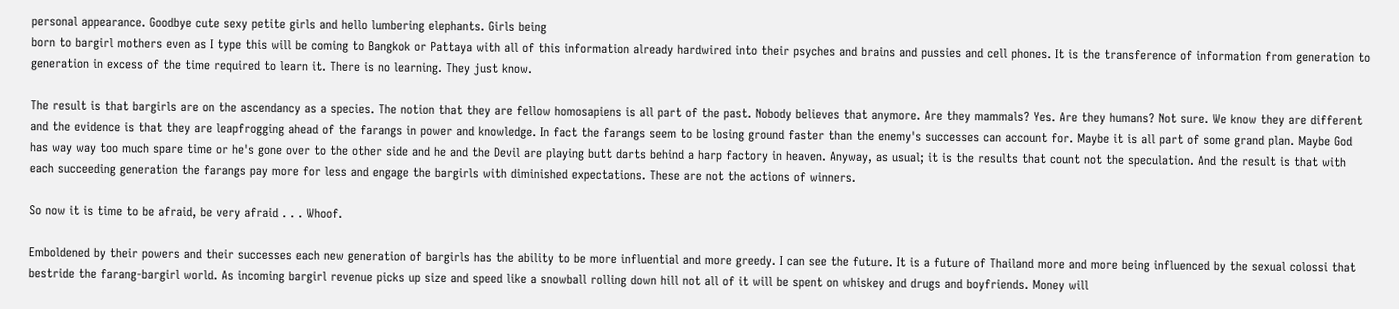personal appearance. Goodbye cute sexy petite girls and hello lumbering elephants. Girls being
born to bargirl mothers even as I type this will be coming to Bangkok or Pattaya with all of this information already hardwired into their psyches and brains and pussies and cell phones. It is the transference of information from generation to
generation in excess of the time required to learn it. There is no learning. They just know.

The result is that bargirls are on the ascendancy as a species. The notion that they are fellow homosapiens is all part of the past. Nobody believes that anymore. Are they mammals? Yes. Are they humans? Not sure. We know they are different
and the evidence is that they are leapfrogging ahead of the farangs in power and knowledge. In fact the farangs seem to be losing ground faster than the enemy's successes can account for. Maybe it is all part of some grand plan. Maybe God
has way way too much spare time or he's gone over to the other side and he and the Devil are playing butt darts behind a harp factory in heaven. Anyway, as usual; it is the results that count not the speculation. And the result is that with
each succeeding generation the farangs pay more for less and engage the bargirls with diminished expectations. These are not the actions of winners.

So now it is time to be afraid, be very afraid . . . Whoof.

Emboldened by their powers and their successes each new generation of bargirls has the ability to be more influential and more greedy. I can see the future. It is a future of Thailand more and more being influenced by the sexual colossi that
bestride the farang-bargirl world. As incoming bargirl revenue picks up size and speed like a snowball rolling down hill not all of it will be spent on whiskey and drugs and boyfriends. Money will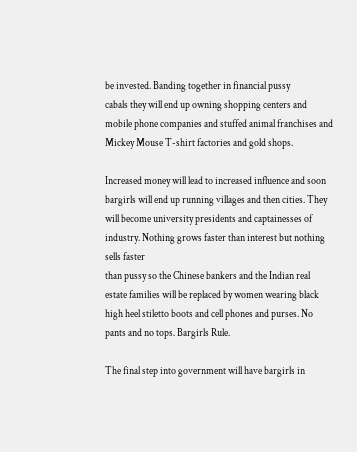be invested. Banding together in financial pussy
cabals they will end up owning shopping centers and mobile phone companies and stuffed animal franchises and Mickey Mouse T-shirt factories and gold shops.

Increased money will lead to increased influence and soon bargirls will end up running villages and then cities. They will become university presidents and captainesses of industry. Nothing grows faster than interest but nothing sells faster
than pussy so the Chinese bankers and the Indian real estate families will be replaced by women wearing black high heel stiletto boots and cell phones and purses. No pants and no tops. Bargirls Rule.

The final step into government will have bargirls in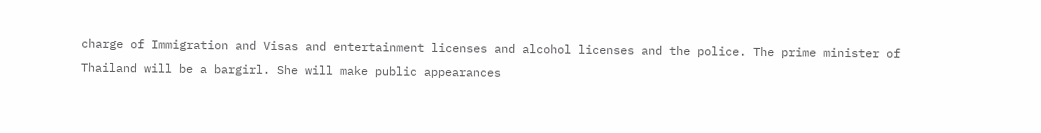charge of Immigration and Visas and entertainment licenses and alcohol licenses and the police. The prime minister of Thailand will be a bargirl. She will make public appearances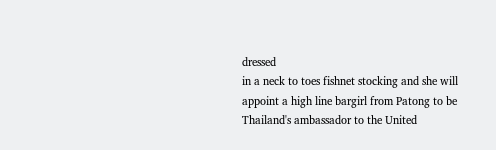dressed
in a neck to toes fishnet stocking and she will appoint a high line bargirl from Patong to be Thailand's ambassador to the United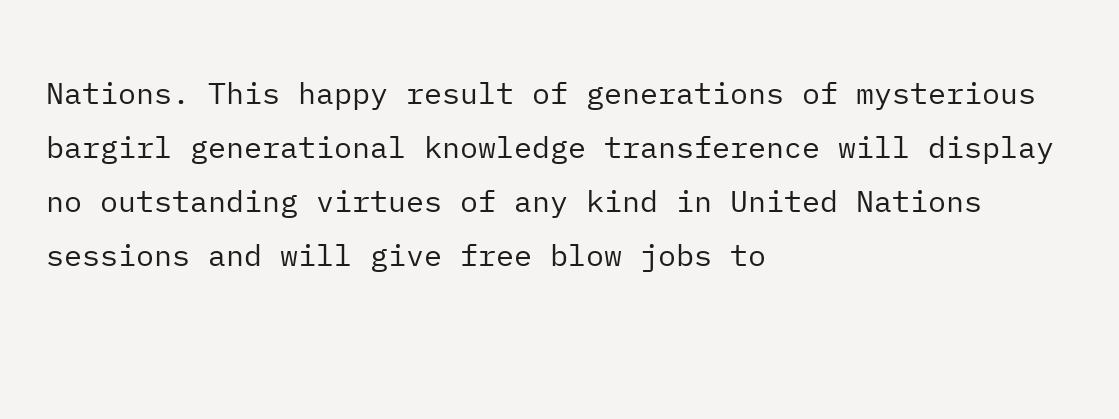Nations. This happy result of generations of mysterious bargirl generational knowledge transference will display
no outstanding virtues of any kind in United Nations sessions and will give free blow jobs to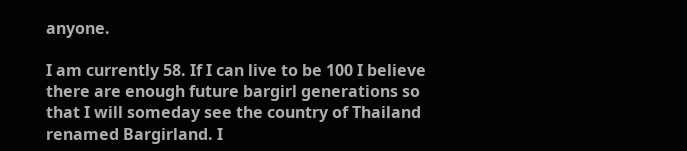anyone.

I am currently 58. If I can live to be 100 I believe there are enough future bargirl generations so that I will someday see the country of Thailand renamed Bargirland. I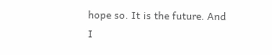hope so. It is the future. And I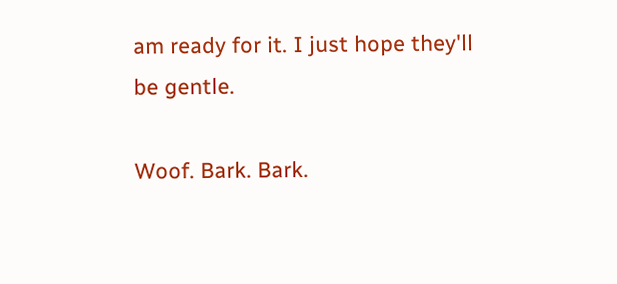am ready for it. I just hope they'll
be gentle.

Woof. Bark. Bark.